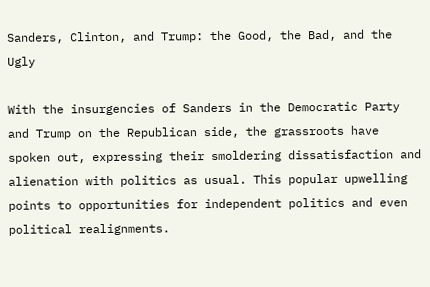Sanders, Clinton, and Trump: the Good, the Bad, and the Ugly

With the insurgencies of Sanders in the Democratic Party and Trump on the Republican side, the grassroots have spoken out, expressing their smoldering dissatisfaction and alienation with politics as usual. This popular upwelling points to opportunities for independent politics and even political realignments.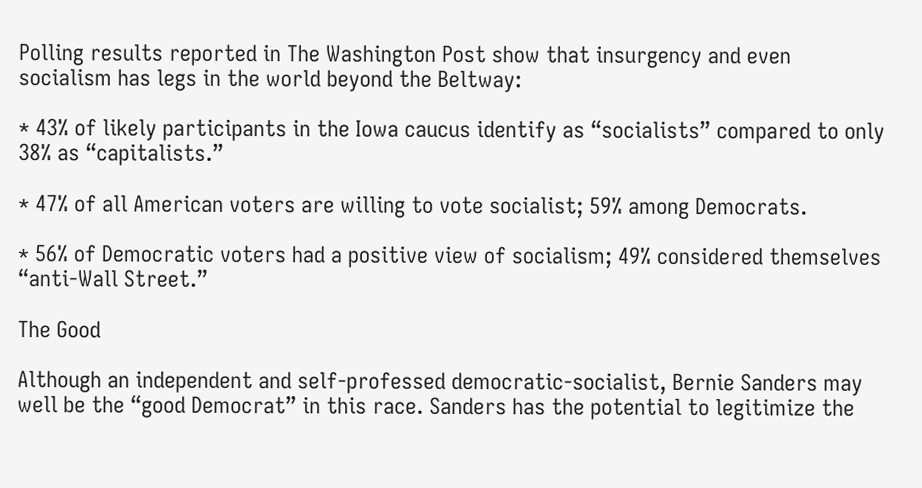Polling results reported in The Washington Post show that insurgency and even socialism has legs in the world beyond the Beltway:

* 43% of likely participants in the Iowa caucus identify as “socialists” compared to only 38% as “capitalists.”

* 47% of all American voters are willing to vote socialist; 59% among Democrats.

* 56% of Democratic voters had a positive view of socialism; 49% considered themselves “anti-Wall Street.”

The Good

Although an independent and self-professed democratic-socialist, Bernie Sanders may well be the “good Democrat” in this race. Sanders has the potential to legitimize the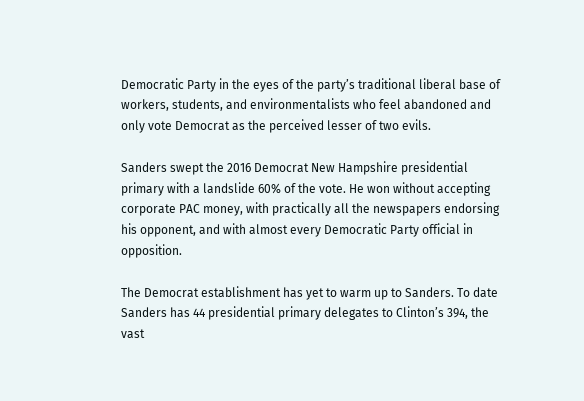Democratic Party in the eyes of the party’s traditional liberal base of workers, students, and environmentalists who feel abandoned and only vote Democrat as the perceived lesser of two evils.

Sanders swept the 2016 Democrat New Hampshire presidential primary with a landslide 60% of the vote. He won without accepting corporate PAC money, with practically all the newspapers endorsing his opponent, and with almost every Democratic Party official in opposition.

The Democrat establishment has yet to warm up to Sanders. To date Sanders has 44 presidential primary delegates to Clinton’s 394, the vast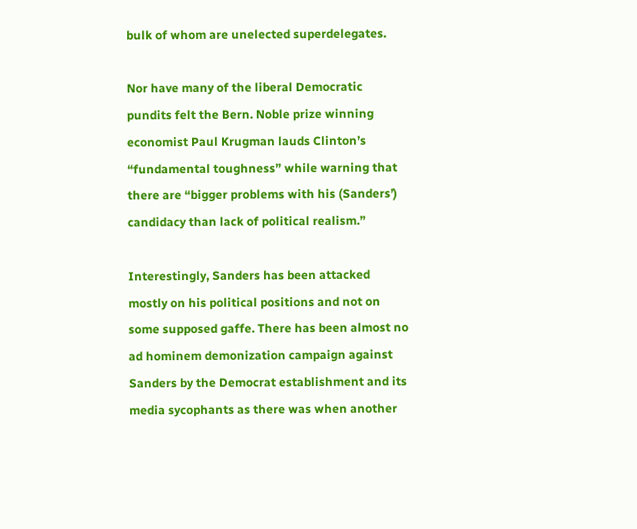bulk of whom are unelected superdelegates.

Nor have many of the liberal Democratic pundits felt the Bern. Noble prize winning economist Paul Krugman lauds Clinton’s “fundamental toughness” while warning that there are “bigger problems with his (Sanders’) candidacy than lack of political realism.”

Interestingly, Sanders has been attacked mostly on his political positions and not on some supposed gaffe. There has been almost no ad hominem demonization campaign against Sanders by the Democrat establishment and its media sycophants as there was when another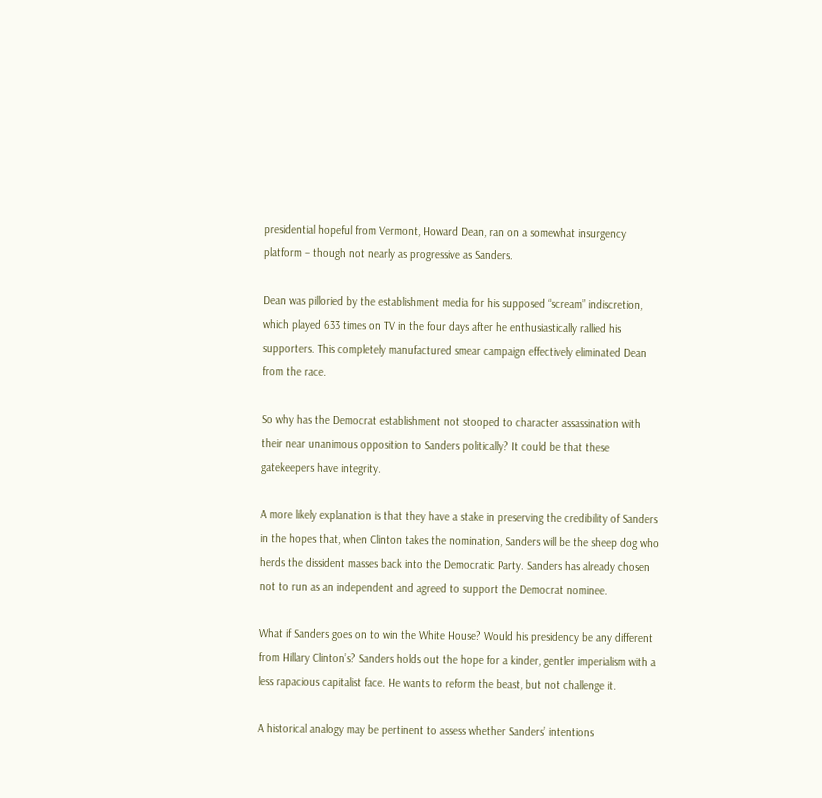presidential hopeful from Vermont, Howard Dean, ran on a somewhat insurgency platform – though not nearly as progressive as Sanders.

Dean was pilloried by the establishment media for his supposed “scream” indiscretion, which played 633 times on TV in the four days after he enthusiastically rallied his supporters. This completely manufactured smear campaign effectively eliminated Dean from the race.

So why has the Democrat establishment not stooped to character assassination with their near unanimous opposition to Sanders politically? It could be that these gatekeepers have integrity.

A more likely explanation is that they have a stake in preserving the credibility of Sanders in the hopes that, when Clinton takes the nomination, Sanders will be the sheep dog who herds the dissident masses back into the Democratic Party. Sanders has already chosen not to run as an independent and agreed to support the Democrat nominee.

What if Sanders goes on to win the White House? Would his presidency be any different from Hillary Clinton’s? Sanders holds out the hope for a kinder, gentler imperialism with a less rapacious capitalist face. He wants to reform the beast, but not challenge it.

A historical analogy may be pertinent to assess whether Sanders’ intentions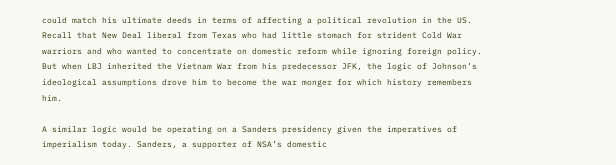could match his ultimate deeds in terms of affecting a political revolution in the US. Recall that New Deal liberal from Texas who had little stomach for strident Cold War warriors and who wanted to concentrate on domestic reform while ignoring foreign policy. But when LBJ inherited the Vietnam War from his predecessor JFK, the logic of Johnson’s ideological assumptions drove him to become the war monger for which history remembers him.

A similar logic would be operating on a Sanders presidency given the imperatives of imperialism today. Sanders, a supporter of NSA’s domestic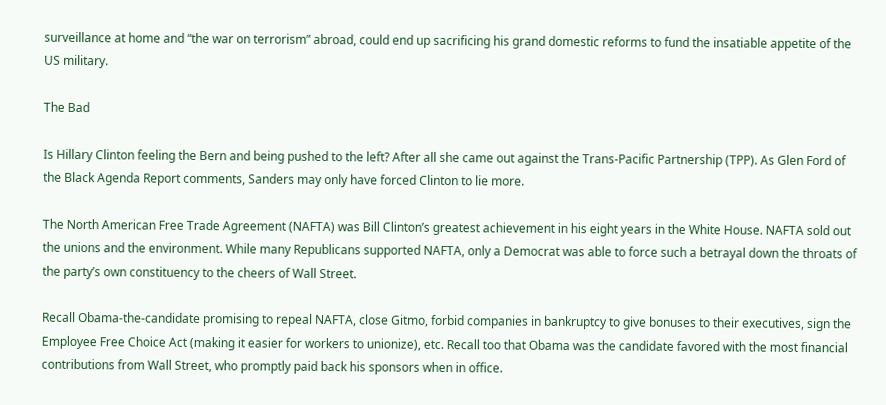surveillance at home and “the war on terrorism” abroad, could end up sacrificing his grand domestic reforms to fund the insatiable appetite of the US military.

The Bad

Is Hillary Clinton feeling the Bern and being pushed to the left? After all she came out against the Trans-Pacific Partnership (TPP). As Glen Ford of the Black Agenda Report comments, Sanders may only have forced Clinton to lie more.

The North American Free Trade Agreement (NAFTA) was Bill Clinton’s greatest achievement in his eight years in the White House. NAFTA sold out the unions and the environment. While many Republicans supported NAFTA, only a Democrat was able to force such a betrayal down the throats of the party’s own constituency to the cheers of Wall Street.

Recall Obama-the-candidate promising to repeal NAFTA, close Gitmo, forbid companies in bankruptcy to give bonuses to their executives, sign the Employee Free Choice Act (making it easier for workers to unionize), etc. Recall too that Obama was the candidate favored with the most financial contributions from Wall Street, who promptly paid back his sponsors when in office.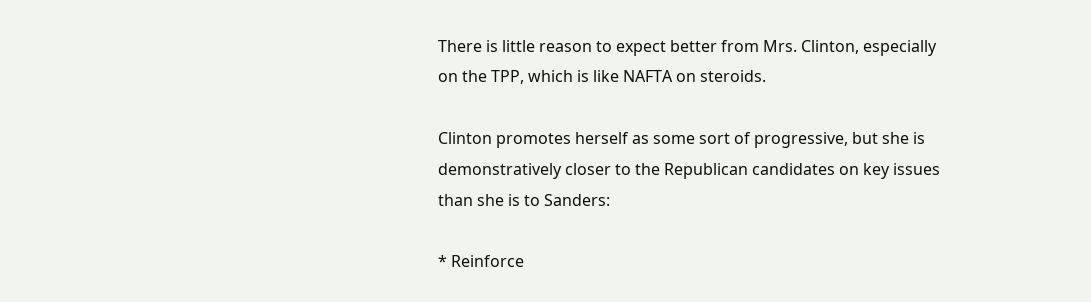There is little reason to expect better from Mrs. Clinton, especially on the TPP, which is like NAFTA on steroids.

Clinton promotes herself as some sort of progressive, but she is demonstratively closer to the Republican candidates on key issues than she is to Sanders:

* Reinforce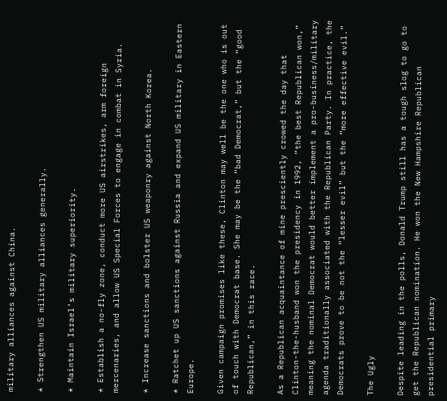military alliances against China.

* Strengthen US military alliances generally.

* Maintain Israel’s military superiority.

* Establish a no-fly zone, conduct more US airstrikes, arm foreign mercenaries, and allow US Special Forces to engage in combat in Syria.

* Increase sanctions and bolster US weaponry against North Korea.

* Ratchet up US sanctions against Russia and expand US military in Eastern Europe.

Given campaign promises like these, Clinton may well be the one who is out of touch with Democrat base. She may be the “bad Democrat,” but the “good Republican,” in this race.

As a Republican acquaintance of mine presciently crowed the day that Clinton-the-husband won the presidency in 1992, “the best Republican won,” meaning the nominal Democrat would better implement a pro-business/military agenda traditionally associated with the Republican Party. In practice, the Democrats prove to be not the “lesser evil” but the “more effective evil.”

The Ugly

Despite leading in the polls, Donald Trump still has a tough slog to go to get the Republican nomination. He won the New Hampshire Republican presidential primary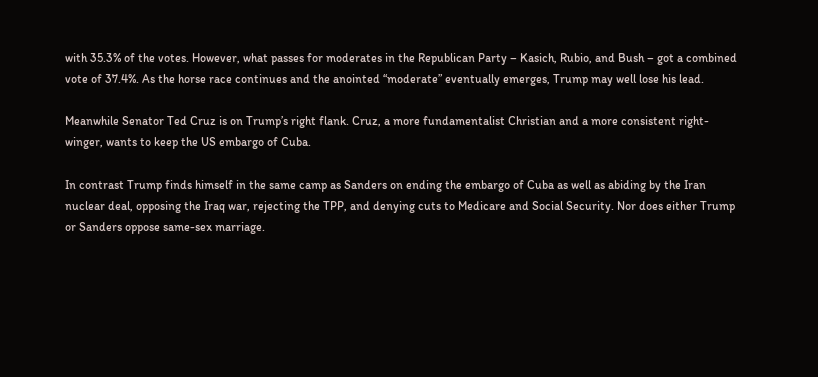with 35.3% of the votes. However, what passes for moderates in the Republican Party – Kasich, Rubio, and Bush – got a combined vote of 37.4%. As the horse race continues and the anointed “moderate” eventually emerges, Trump may well lose his lead.

Meanwhile Senator Ted Cruz is on Trump’s right flank. Cruz, a more fundamentalist Christian and a more consistent right-winger, wants to keep the US embargo of Cuba.

In contrast Trump finds himself in the same camp as Sanders on ending the embargo of Cuba as well as abiding by the Iran nuclear deal, opposing the Iraq war, rejecting the TPP, and denying cuts to Medicare and Social Security. Nor does either Trump or Sanders oppose same-sex marriage.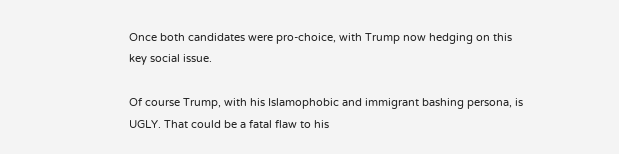Once both candidates were pro-choice, with Trump now hedging on this key social issue.

Of course Trump, with his Islamophobic and immigrant bashing persona, is UGLY. That could be a fatal flaw to his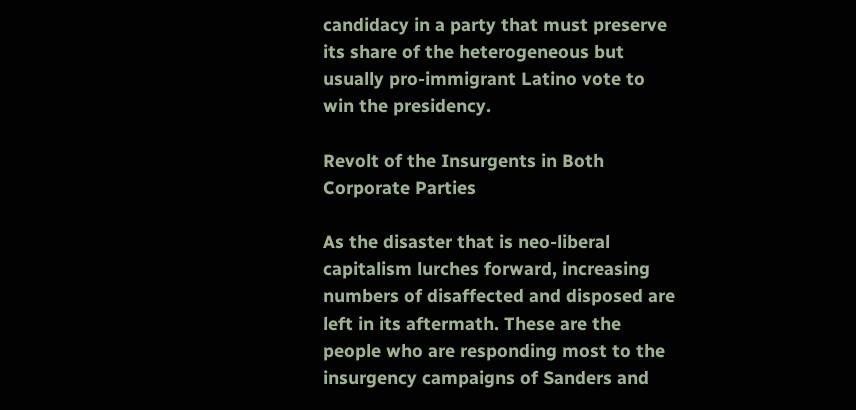candidacy in a party that must preserve its share of the heterogeneous but usually pro-immigrant Latino vote to win the presidency.

Revolt of the Insurgents in Both Corporate Parties

As the disaster that is neo-liberal capitalism lurches forward, increasing numbers of disaffected and disposed are left in its aftermath. These are the people who are responding most to the insurgency campaigns of Sanders and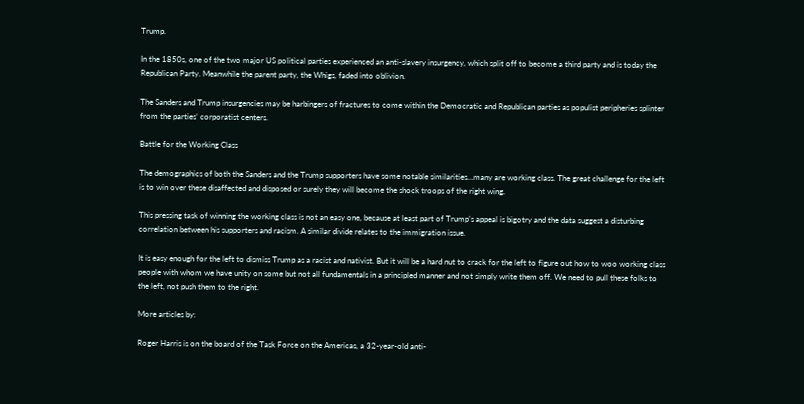Trump.

In the 1850s, one of the two major US political parties experienced an anti-slavery insurgency, which split off to become a third party and is today the Republican Party. Meanwhile the parent party, the Whigs, faded into oblivion.

The Sanders and Trump insurgencies may be harbingers of fractures to come within the Democratic and Republican parties as populist peripheries splinter from the parties’ corporatist centers.

Battle for the Working Class

The demographics of both the Sanders and the Trump supporters have some notable similarities…many are working class. The great challenge for the left is to win over these disaffected and disposed or surely they will become the shock troops of the right wing.

This pressing task of winning the working class is not an easy one, because at least part of Trump’s appeal is bigotry and the data suggest a disturbing correlation between his supporters and racism. A similar divide relates to the immigration issue.

It is easy enough for the left to dismiss Trump as a racist and nativist. But it will be a hard nut to crack for the left to figure out how to woo working class people with whom we have unity on some but not all fundamentals in a principled manner and not simply write them off. We need to pull these folks to the left, not push them to the right.

More articles by:

Roger Harris is on the board of the Task Force on the Americas, a 32-year-old anti-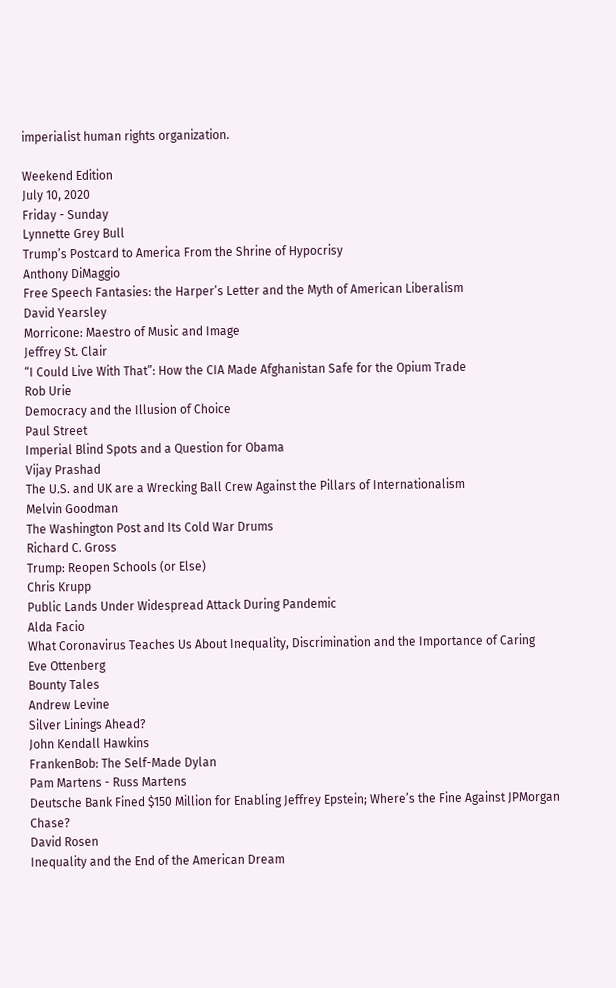imperialist human rights organization.

Weekend Edition
July 10, 2020
Friday - Sunday
Lynnette Grey Bull
Trump’s Postcard to America From the Shrine of Hypocrisy
Anthony DiMaggio
Free Speech Fantasies: the Harper’s Letter and the Myth of American Liberalism
David Yearsley
Morricone: Maestro of Music and Image
Jeffrey St. Clair
“I Could Live With That”: How the CIA Made Afghanistan Safe for the Opium Trade
Rob Urie
Democracy and the Illusion of Choice
Paul Street
Imperial Blind Spots and a Question for Obama
Vijay Prashad
The U.S. and UK are a Wrecking Ball Crew Against the Pillars of Internationalism
Melvin Goodman
The Washington Post and Its Cold War Drums
Richard C. Gross
Trump: Reopen Schools (or Else)
Chris Krupp
Public Lands Under Widespread Attack During Pandemic
Alda Facio
What Coronavirus Teaches Us About Inequality, Discrimination and the Importance of Caring
Eve Ottenberg
Bounty Tales
Andrew Levine
Silver Linings Ahead?
John Kendall Hawkins
FrankenBob: The Self-Made Dylan
Pam Martens - Russ Martens
Deutsche Bank Fined $150 Million for Enabling Jeffrey Epstein; Where’s the Fine Against JPMorgan Chase?
David Rosen
Inequality and the End of the American Dream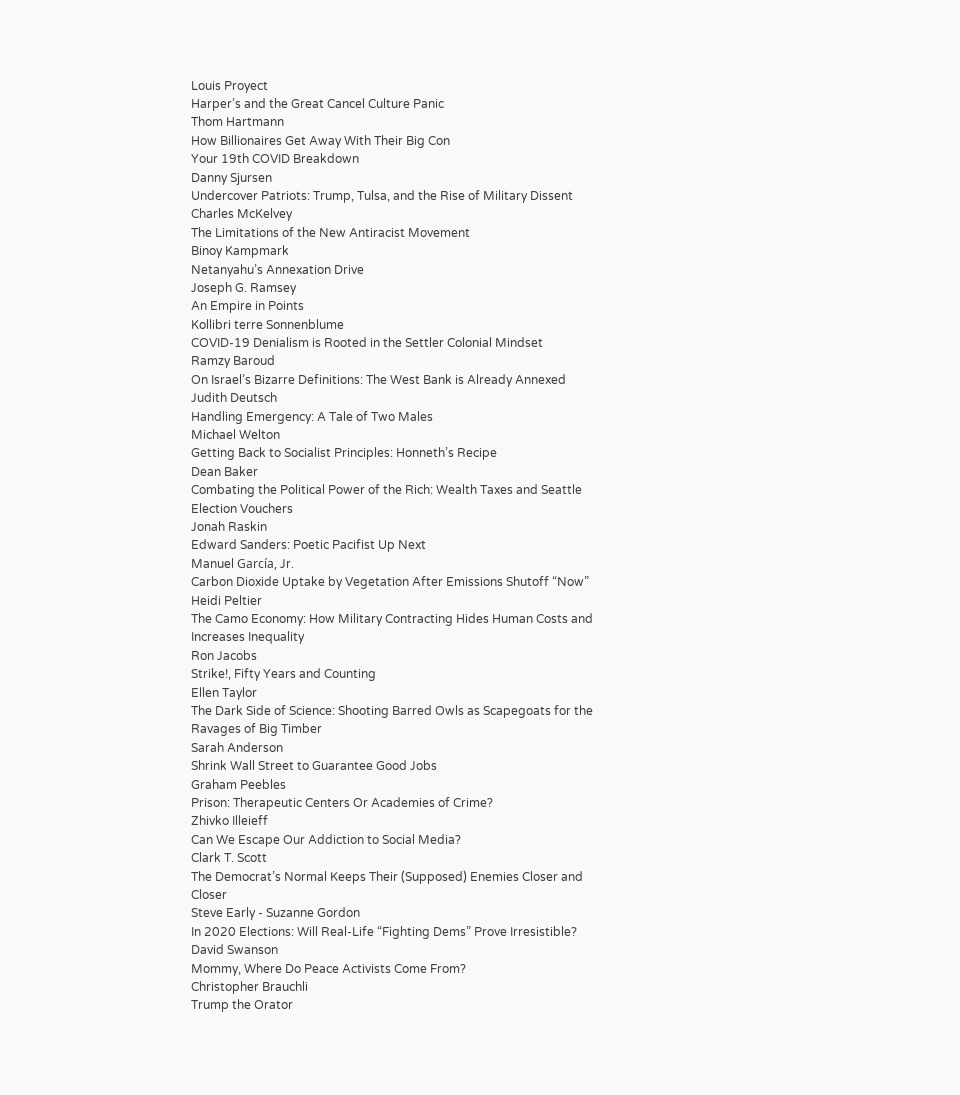Louis Proyect
Harper’s and the Great Cancel Culture Panic
Thom Hartmann
How Billionaires Get Away With Their Big Con
Your 19th COVID Breakdown
Danny Sjursen
Undercover Patriots: Trump, Tulsa, and the Rise of Military Dissent
Charles McKelvey
The Limitations of the New Antiracist Movement
Binoy Kampmark
Netanyahu’s Annexation Drive
Joseph G. Ramsey
An Empire in Points
Kollibri terre Sonnenblume
COVID-19 Denialism is Rooted in the Settler Colonial Mindset
Ramzy Baroud
On Israel’s Bizarre Definitions: The West Bank is Already Annexed
Judith Deutsch
Handling Emergency: A Tale of Two Males
Michael Welton
Getting Back to Socialist Principles: Honneth’s Recipe
Dean Baker
Combating the Political Power of the Rich: Wealth Taxes and Seattle Election Vouchers
Jonah Raskin
Edward Sanders: Poetic Pacifist Up Next
Manuel García, Jr.
Carbon Dioxide Uptake by Vegetation After Emissions Shutoff “Now”
Heidi Peltier
The Camo Economy: How Military Contracting Hides Human Costs and Increases Inequality
Ron Jacobs
Strike!, Fifty Years and Counting
Ellen Taylor
The Dark Side of Science: Shooting Barred Owls as Scapegoats for the Ravages of Big Timber
Sarah Anderson
Shrink Wall Street to Guarantee Good Jobs
Graham Peebles
Prison: Therapeutic Centers Or Academies of Crime?
Zhivko Illeieff
Can We Escape Our Addiction to Social Media?
Clark T. Scott
The Democrat’s Normal Keeps Their (Supposed) Enemies Closer and Closer
Steve Early - Suzanne Gordon
In 2020 Elections: Will Real-Life “Fighting Dems” Prove Irresistible?
David Swanson
Mommy, Where Do Peace Activists Come From?
Christopher Brauchli
Trump the Orator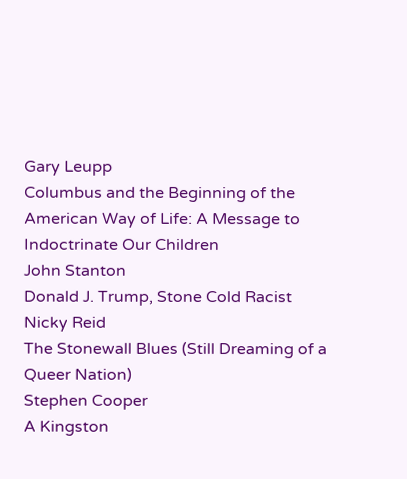Gary Leupp
Columbus and the Beginning of the American Way of Life: A Message to Indoctrinate Our Children
John Stanton
Donald J. Trump, Stone Cold Racist
Nicky Reid
The Stonewall Blues (Still Dreaming of a Queer Nation)
Stephen Cooper
A Kingston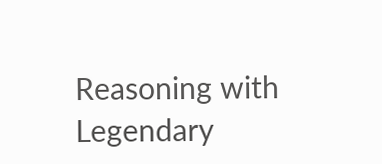Reasoning with Legendary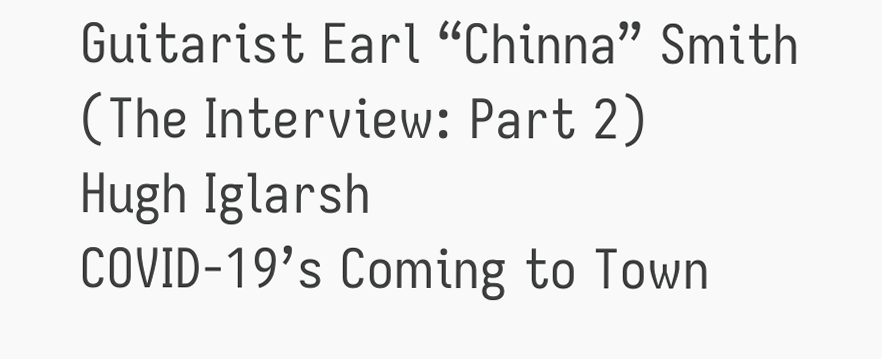Guitarist Earl “Chinna” Smith (The Interview: Part 2)
Hugh Iglarsh
COVID-19’s Coming to Town